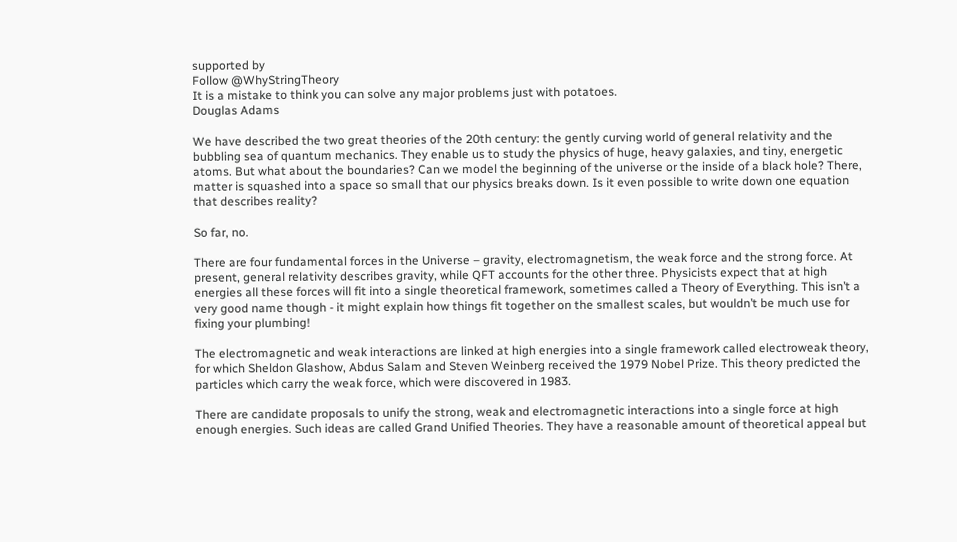supported by
Follow @WhyStringTheory
It is a mistake to think you can solve any major problems just with potatoes.
Douglas Adams

We have described the two great theories of the 20th century: the gently curving world of general relativity and the bubbling sea of quantum mechanics. They enable us to study the physics of huge, heavy galaxies, and tiny, energetic atoms. But what about the boundaries? Can we model the beginning of the universe or the inside of a black hole? There, matter is squashed into a space so small that our physics breaks down. Is it even possible to write down one equation that describes reality?

So far, no.

There are four fundamental forces in the Universe – gravity, electromagnetism, the weak force and the strong force. At present, general relativity describes gravity, while QFT accounts for the other three. Physicists expect that at high energies all these forces will fit into a single theoretical framework, sometimes called a Theory of Everything. This isn’t a very good name though - it might explain how things fit together on the smallest scales, but wouldn’t be much use for fixing your plumbing!

The electromagnetic and weak interactions are linked at high energies into a single framework called electroweak theory, for which Sheldon Glashow, Abdus Salam and Steven Weinberg received the 1979 Nobel Prize. This theory predicted the particles which carry the weak force, which were discovered in 1983.

There are candidate proposals to unify the strong, weak and electromagnetic interactions into a single force at high enough energies. Such ideas are called Grand Unified Theories. They have a reasonable amount of theoretical appeal but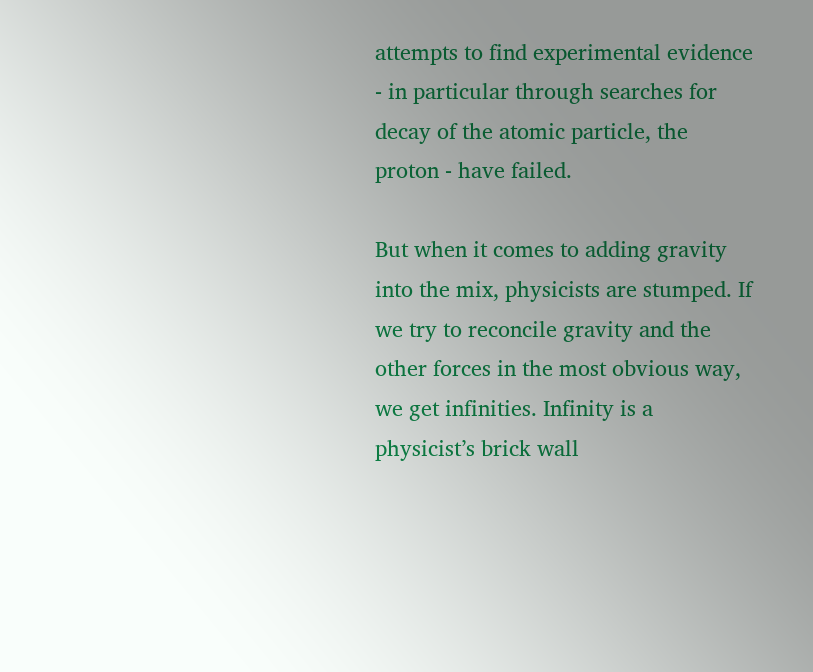attempts to find experimental evidence - in particular through searches for decay of the atomic particle, the proton - have failed.

But when it comes to adding gravity into the mix, physicists are stumped. If we try to reconcile gravity and the other forces in the most obvious way, we get infinities. Infinity is a physicist’s brick wall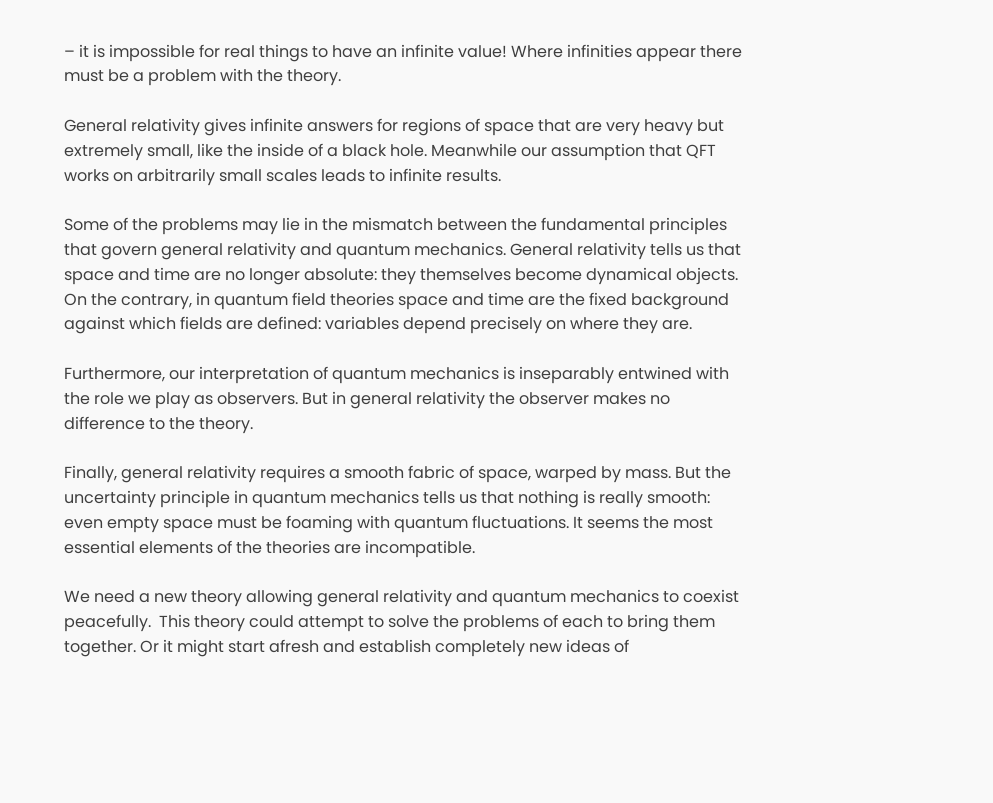– it is impossible for real things to have an infinite value! Where infinities appear there must be a problem with the theory.

General relativity gives infinite answers for regions of space that are very heavy but extremely small, like the inside of a black hole. Meanwhile our assumption that QFT works on arbitrarily small scales leads to infinite results.

Some of the problems may lie in the mismatch between the fundamental principles that govern general relativity and quantum mechanics. General relativity tells us that space and time are no longer absolute: they themselves become dynamical objects. On the contrary, in quantum field theories space and time are the fixed background against which fields are defined: variables depend precisely on where they are.

Furthermore, our interpretation of quantum mechanics is inseparably entwined with the role we play as observers. But in general relativity the observer makes no difference to the theory.

Finally, general relativity requires a smooth fabric of space, warped by mass. But the uncertainty principle in quantum mechanics tells us that nothing is really smooth: even empty space must be foaming with quantum fluctuations. It seems the most essential elements of the theories are incompatible.

We need a new theory allowing general relativity and quantum mechanics to coexist peacefully.  This theory could attempt to solve the problems of each to bring them together. Or it might start afresh and establish completely new ideas of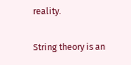reality.

String theory is an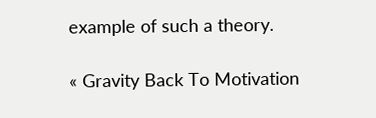example of such a theory.

« Gravity Back To Motivation